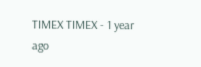TIMEX TIMEX - 1 year ago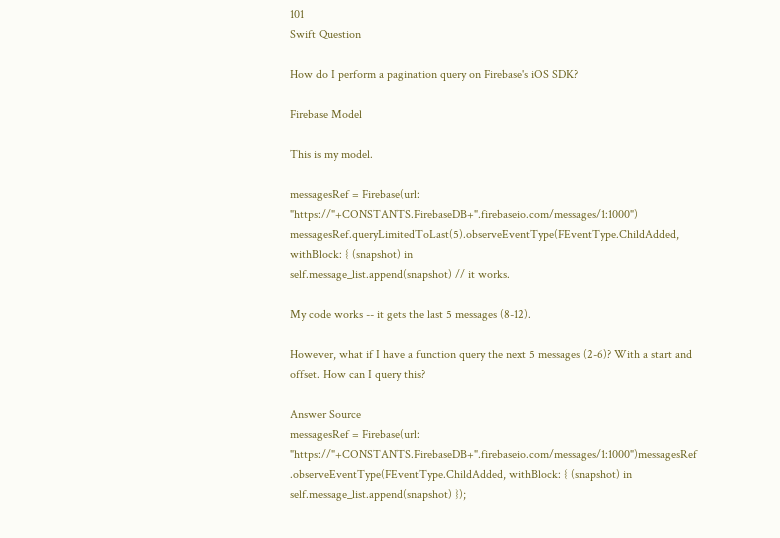101
Swift Question

How do I perform a pagination query on Firebase's iOS SDK?

Firebase Model

This is my model.

messagesRef = Firebase(url: "https://"+CONSTANTS.FirebaseDB+".firebaseio.com/messages/1:1000")
messagesRef.queryLimitedToLast(5).observeEventType(FEventType.ChildAdded, withBlock: { (snapshot) in
self.message_list.append(snapshot) // it works.

My code works -- it gets the last 5 messages (8-12).

However, what if I have a function query the next 5 messages (2-6)? With a start and offset. How can I query this?

Answer Source
messagesRef = Firebase(url: "https://"+CONSTANTS.FirebaseDB+".firebaseio.com/messages/1:1000")messagesRef
.observeEventType(FEventType.ChildAdded, withBlock: { (snapshot) in self.message_list.append(snapshot) });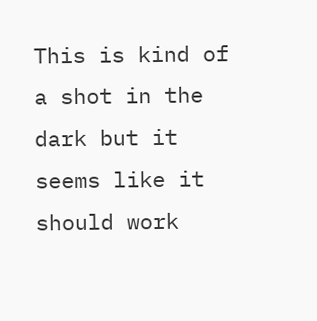This is kind of a shot in the dark but it seems like it should work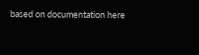based on documentation here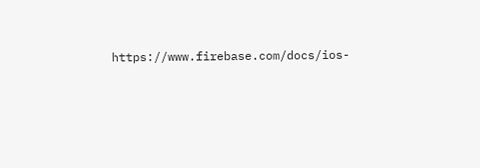https://www.firebase.com/docs/ios-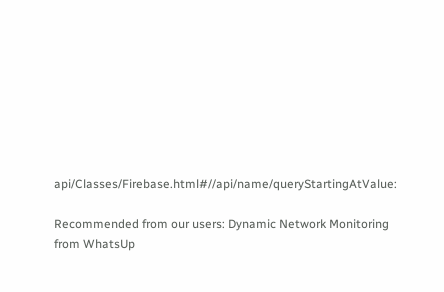api/Classes/Firebase.html#//api/name/queryStartingAtValue:

Recommended from our users: Dynamic Network Monitoring from WhatsUp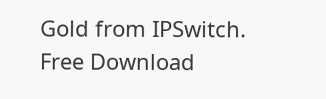Gold from IPSwitch. Free Download